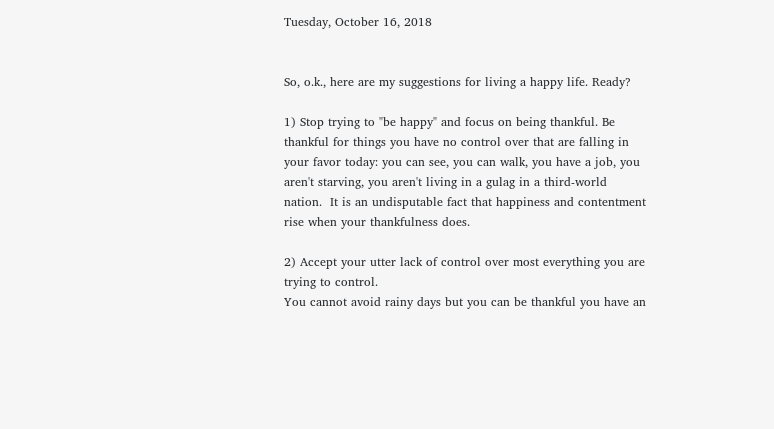Tuesday, October 16, 2018


So, o.k., here are my suggestions for living a happy life. Ready?

1) Stop trying to "be happy" and focus on being thankful. Be thankful for things you have no control over that are falling in your favor today: you can see, you can walk, you have a job, you aren't starving, you aren't living in a gulag in a third-world nation.  It is an undisputable fact that happiness and contentment rise when your thankfulness does.

2) Accept your utter lack of control over most everything you are trying to control.
You cannot avoid rainy days but you can be thankful you have an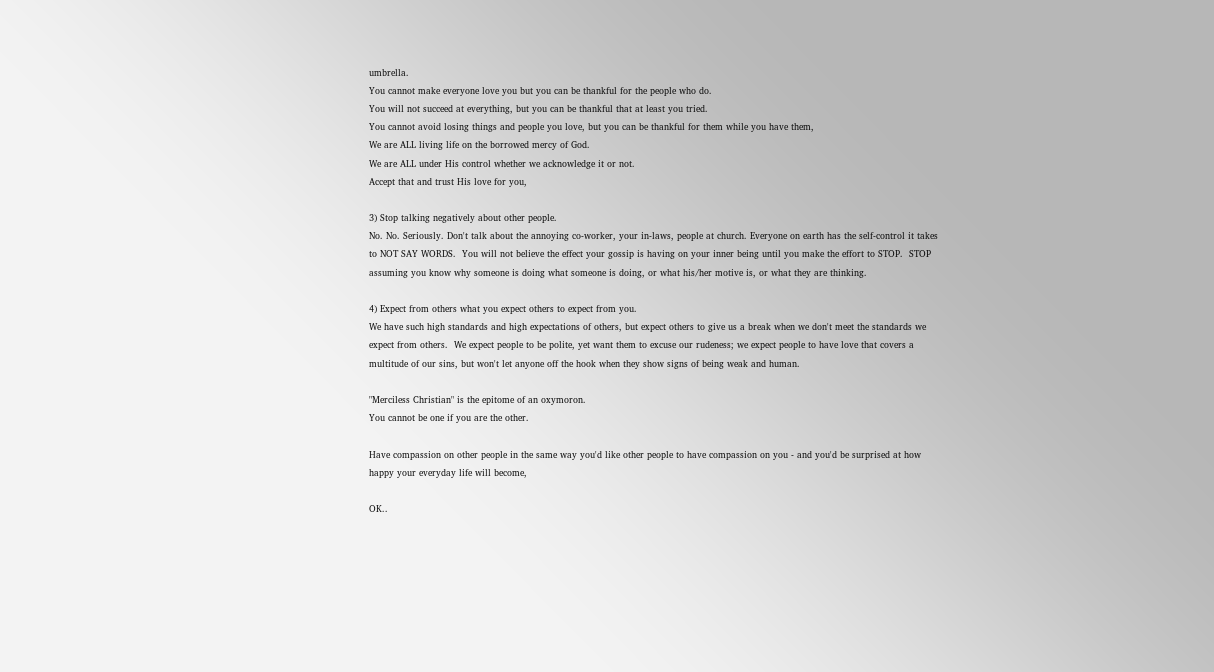umbrella.
You cannot make everyone love you but you can be thankful for the people who do.
You will not succeed at everything, but you can be thankful that at least you tried.
You cannot avoid losing things and people you love, but you can be thankful for them while you have them,
We are ALL living life on the borrowed mercy of God.
We are ALL under His control whether we acknowledge it or not.
Accept that and trust His love for you,

3) Stop talking negatively about other people.
No. No. Seriously. Don't talk about the annoying co-worker, your in-laws, people at church. Everyone on earth has the self-control it takes to NOT SAY WORDS.  You will not believe the effect your gossip is having on your inner being until you make the effort to STOP.  STOP assuming you know why someone is doing what someone is doing, or what his/her motive is, or what they are thinking.

4) Expect from others what you expect others to expect from you.
We have such high standards and high expectations of others, but expect others to give us a break when we don't meet the standards we expect from others.  We expect people to be polite, yet want them to excuse our rudeness; we expect people to have love that covers a multitude of our sins, but won't let anyone off the hook when they show signs of being weak and human.

"Merciless Christian" is the epitome of an oxymoron.
You cannot be one if you are the other.

Have compassion on other people in the same way you'd like other people to have compassion on you - and you'd be surprised at how happy your everyday life will become,

OK..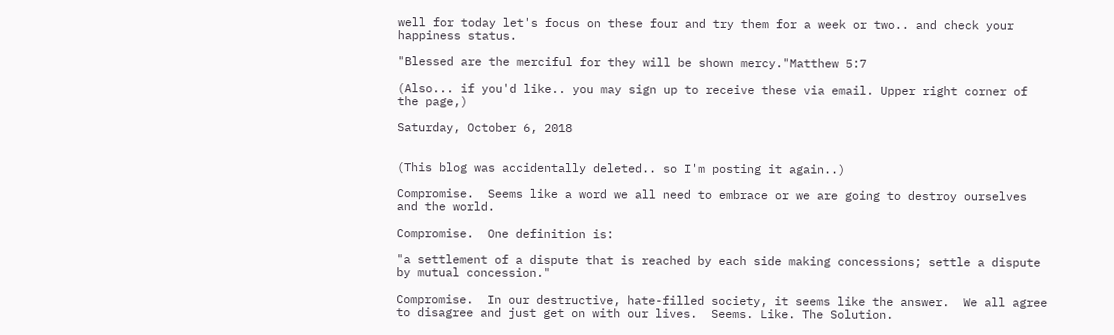well for today let's focus on these four and try them for a week or two.. and check your happiness status.

"Blessed are the merciful for they will be shown mercy."Matthew 5:7

(Also... if you'd like.. you may sign up to receive these via email. Upper right corner of the page,)

Saturday, October 6, 2018


(This blog was accidentally deleted.. so I'm posting it again..)

Compromise.  Seems like a word we all need to embrace or we are going to destroy ourselves and the world.

Compromise.  One definition is:

"a settlement of a dispute that is reached by each side making concessions; settle a dispute by mutual concession."

Compromise.  In our destructive, hate-filled society, it seems like the answer.  We all agree to disagree and just get on with our lives.  Seems. Like. The Solution.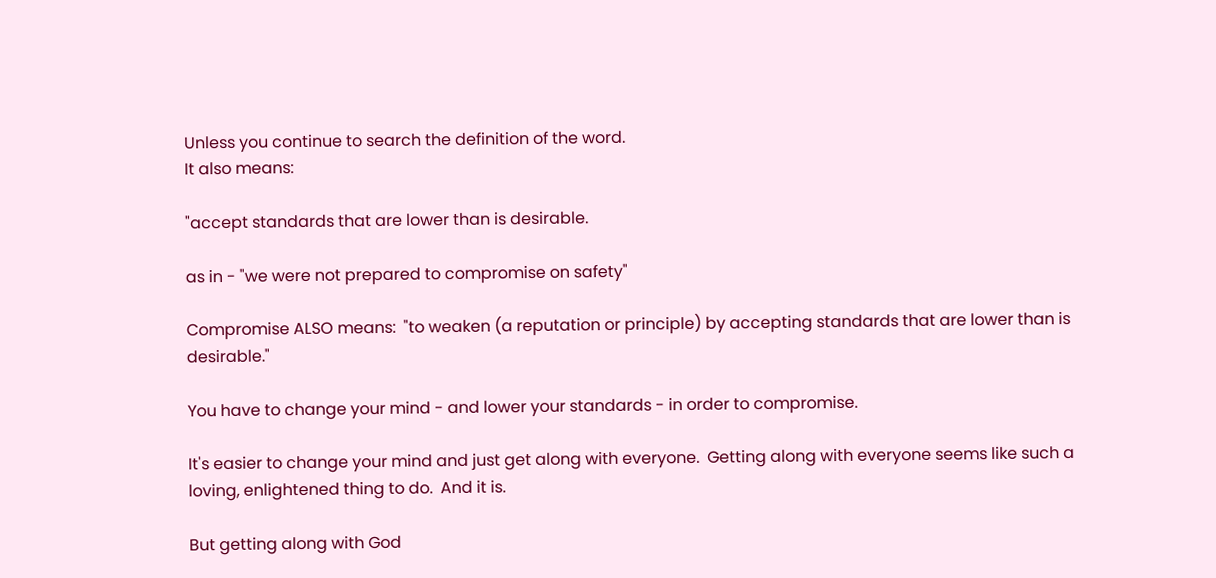Unless you continue to search the definition of the word.
It also means:

"accept standards that are lower than is desirable.

as in - "we were not prepared to compromise on safety"

Compromise ALSO means:  "to weaken (a reputation or principle) by accepting standards that are lower than is desirable."

You have to change your mind - and lower your standards - in order to compromise.

It's easier to change your mind and just get along with everyone.  Getting along with everyone seems like such a loving, enlightened thing to do.  And it is.

But getting along with God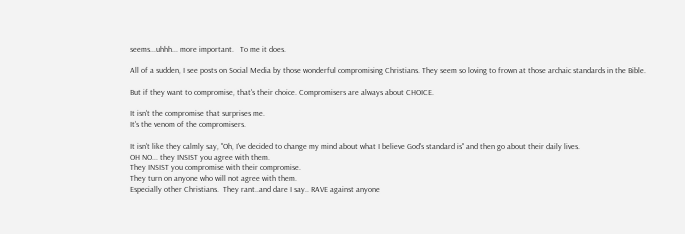seems...uhhh... more important.   To me it does.

All of a sudden, I see posts on Social Media by those wonderful compromising Christians. They seem so loving to frown at those archaic standards in the Bible.

But if they want to compromise, that's their choice. Compromisers are always about CHOICE.

It isn't the compromise that surprises me.
It's the venom of the compromisers.

It isn't like they calmly say, "Oh, I've decided to change my mind about what I believe God's standard is" and then go about their daily lives.
OH NO... they INSIST you agree with them.
They INSIST you compromise with their compromise.
They turn on anyone who will not agree with them.
Especially other Christians.  They rant..and dare I say.. RAVE against anyone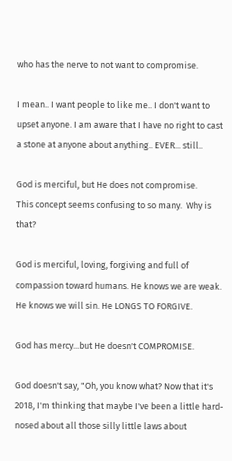who has the nerve to not want to compromise.

I mean.. I want people to like me.. I don't want to upset anyone. I am aware that I have no right to cast a stone at anyone about anything.. EVER... still..

God is merciful, but He does not compromise.
This concept seems confusing to so many.  Why is that?

God is merciful, loving, forgiving and full of compassion toward humans. He knows we are weak. He knows we will sin. He LONGS TO FORGIVE.

God has mercy...but He doesn't COMPROMISE.

God doesn't say, "Oh, you know what? Now that it's 2018, I'm thinking that maybe I've been a little hard-nosed about all those silly little laws about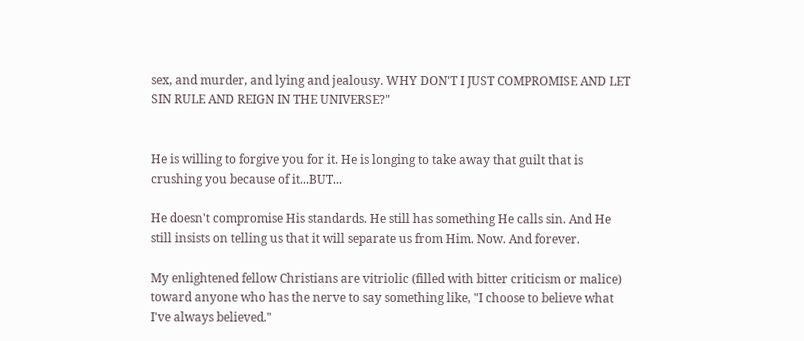sex, and murder, and lying and jealousy. WHY DON'T I JUST COMPROMISE AND LET SIN RULE AND REIGN IN THE UNIVERSE?"


He is willing to forgive you for it. He is longing to take away that guilt that is crushing you because of it...BUT...

He doesn't compromise His standards. He still has something He calls sin. And He still insists on telling us that it will separate us from Him. Now. And forever.

My enlightened fellow Christians are vitriolic (filled with bitter criticism or malice) toward anyone who has the nerve to say something like, "I choose to believe what I've always believed."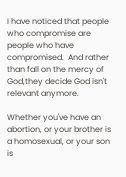I have noticed that people who compromise are people who have compromised.  And rather than fall on the mercy of God,they decide God isn't relevant anymore.

Whether you've have an abortion, or your brother is a homosexual, or your son is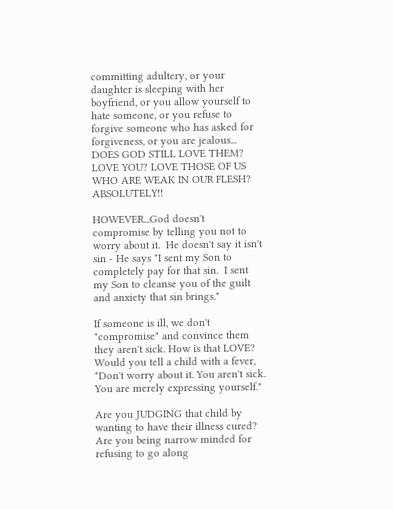committing adultery, or your daughter is sleeping with her boyfriend, or you allow yourself to hate someone, or you refuse to forgive someone who has asked for forgiveness, or you are jealous... DOES GOD STILL LOVE THEM? LOVE YOU? LOVE THOSE OF US WHO ARE WEAK IN OUR FLESH? ABSOLUTELY!!

HOWEVER...God doesn't compromise by telling you not to worry about it.  He doesn't say it isn't sin - He says "I sent my Son to completely pay for that sin.  I sent my Son to cleanse you of the guilt and anxiety that sin brings."

If someone is ill, we don't "compromise" and convince them they aren't sick. How is that LOVE? Would you tell a child with a fever, "Don't worry about it. You aren't sick. You are merely expressing yourself."

Are you JUDGING that child by wanting to have their illness cured?
Are you being narrow minded for refusing to go along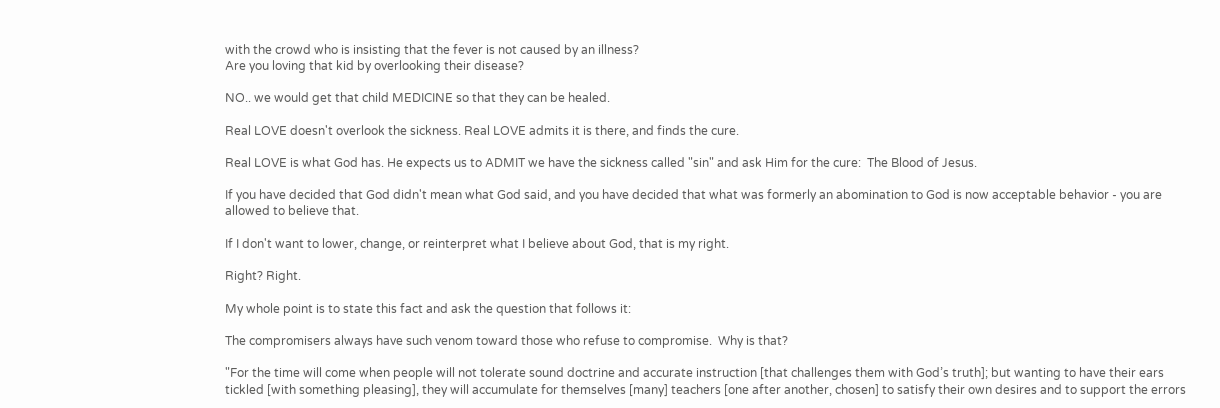with the crowd who is insisting that the fever is not caused by an illness?
Are you loving that kid by overlooking their disease?

NO.. we would get that child MEDICINE so that they can be healed.

Real LOVE doesn't overlook the sickness. Real LOVE admits it is there, and finds the cure.

Real LOVE is what God has. He expects us to ADMIT we have the sickness called "sin" and ask Him for the cure:  The Blood of Jesus.

If you have decided that God didn't mean what God said, and you have decided that what was formerly an abomination to God is now acceptable behavior - you are allowed to believe that.

If I don't want to lower, change, or reinterpret what I believe about God, that is my right.

Right? Right.

My whole point is to state this fact and ask the question that follows it:

The compromisers always have such venom toward those who refuse to compromise.  Why is that?

"For the time will come when people will not tolerate sound doctrine and accurate instruction [that challenges them with God’s truth]; but wanting to have their ears tickled [with something pleasing], they will accumulate for themselves [many] teachers [one after another, chosen] to satisfy their own desires and to support the errors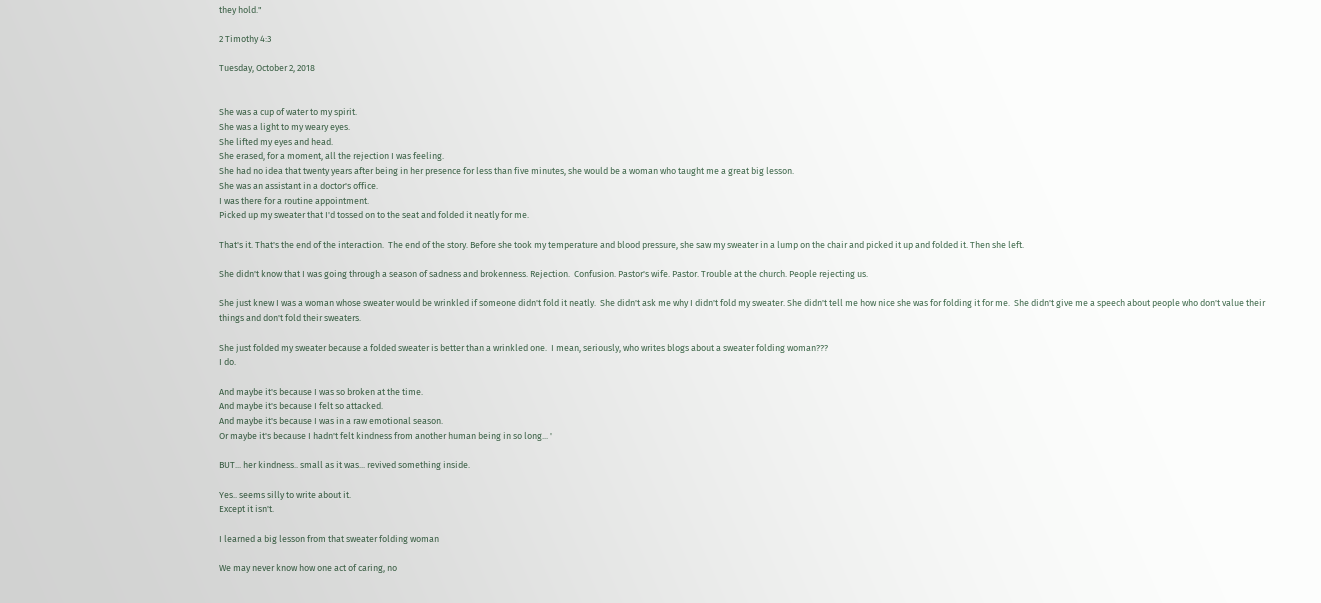they hold."

2 Timothy 4:3

Tuesday, October 2, 2018


She was a cup of water to my spirit.
She was a light to my weary eyes.
She lifted my eyes and head.
She erased, for a moment, all the rejection I was feeling.
She had no idea that twenty years after being in her presence for less than five minutes, she would be a woman who taught me a great big lesson.
She was an assistant in a doctor's office.
I was there for a routine appointment.
Picked up my sweater that I'd tossed on to the seat and folded it neatly for me.

That's it. That's the end of the interaction.  The end of the story. Before she took my temperature and blood pressure, she saw my sweater in a lump on the chair and picked it up and folded it. Then she left.

She didn't know that I was going through a season of sadness and brokenness. Rejection.  Confusion. Pastor's wife. Pastor. Trouble at the church. People rejecting us.

She just knew I was a woman whose sweater would be wrinkled if someone didn't fold it neatly.  She didn't ask me why I didn't fold my sweater. She didn't tell me how nice she was for folding it for me.  She didn't give me a speech about people who don't value their things and don't fold their sweaters.

She just folded my sweater because a folded sweater is better than a wrinkled one.  I mean, seriously, who writes blogs about a sweater folding woman???
I do.

And maybe it's because I was so broken at the time.
And maybe it's because I felt so attacked.
And maybe it's because I was in a raw emotional season.
Or maybe it's because I hadn't felt kindness from another human being in so long... '

BUT... her kindness.. small as it was... revived something inside.

Yes.. seems silly to write about it.
Except it isn't.

I learned a big lesson from that sweater folding woman

We may never know how one act of caring, no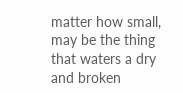matter how small, may be the thing that waters a dry and broken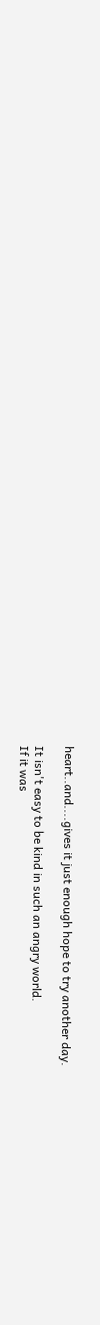heart..and....gives it just enough hope to try another day.

It isn't easy to be kind in such an angry world.
If it was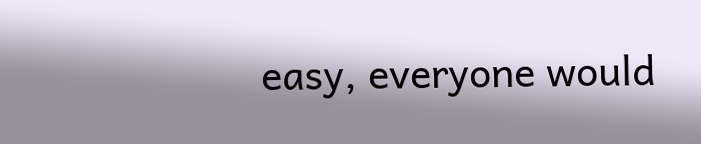easy, everyone would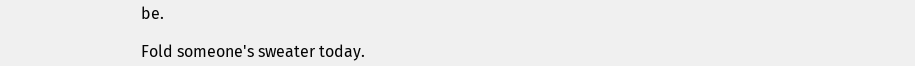be.

Fold someone's sweater today.